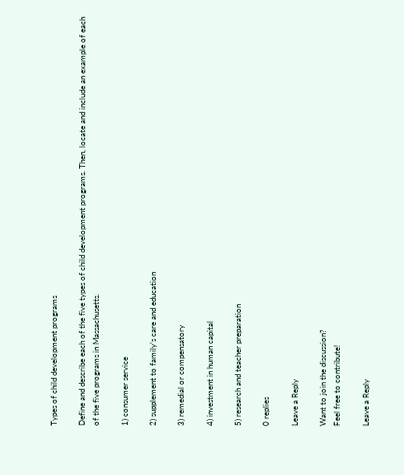Types of child development programs

Define and describe each of the five types of child development programs. Then, locate and include an example of each of the five programs in Massachusetts.

1) consumer service

2) supplement to family’s care and education

3) remedial or compensatory

4) investment in human capital

5) research and teacher preparation

0 replies

Leave a Reply

Want to join the discussion?
Feel free to contribute!

Leave a Reply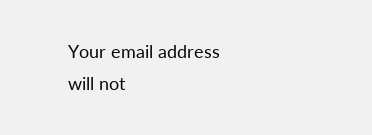Your email address will not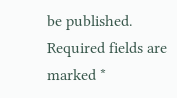be published. Required fields are marked *